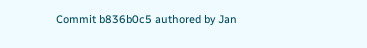Commit b836b0c5 authored by Jan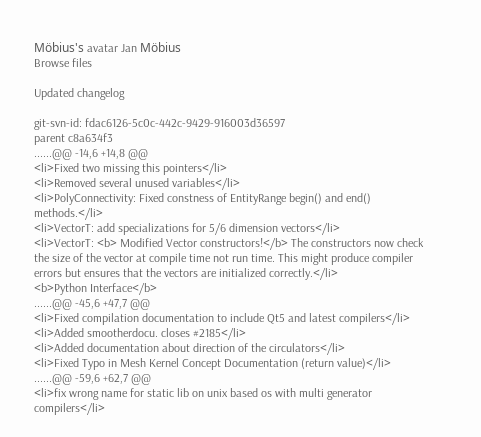Möbius's avatar Jan Möbius
Browse files

Updated changelog

git-svn-id: fdac6126-5c0c-442c-9429-916003d36597
parent c8a634f3
......@@ -14,6 +14,8 @@
<li>Fixed two missing this pointers</li>
<li>Removed several unused variables</li>
<li>PolyConnectivity: Fixed constness of EntityRange begin() and end() methods.</li>
<li>VectorT: add specializations for 5/6 dimension vectors</li>
<li>VectorT: <b> Modified Vector constructors!</b> The constructors now check the size of the vector at compile time not run time. This might produce compiler errors but ensures that the vectors are initialized correctly.</li>
<b>Python Interface</b>
......@@ -45,6 +47,7 @@
<li>Fixed compilation documentation to include Qt5 and latest compilers</li>
<li>Added smootherdocu. closes #2185</li>
<li>Added documentation about direction of the circulators</li>
<li>Fixed Typo in Mesh Kernel Concept Documentation (return value)</li>
......@@ -59,6 +62,7 @@
<li>fix wrong name for static lib on unix based os with multi generator compilers</li>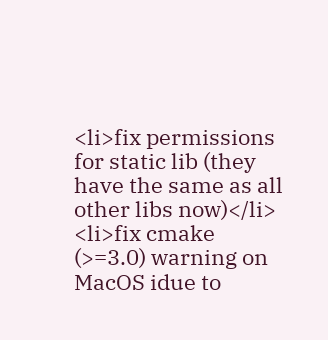<li>fix permissions for static lib (they have the same as all other libs now)</li>
<li>fix cmake (>=3.0) warning on MacOS idue to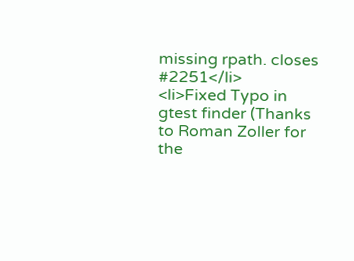missing rpath. closes #2251</li>
<li>Fixed Typo in gtest finder (Thanks to Roman Zoller for the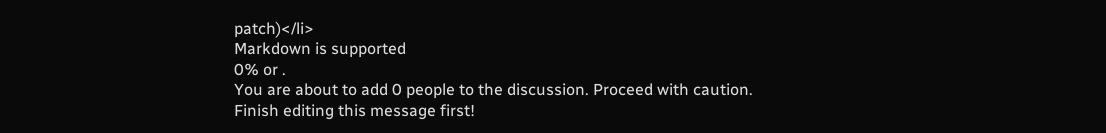patch)</li>
Markdown is supported
0% or .
You are about to add 0 people to the discussion. Proceed with caution.
Finish editing this message first!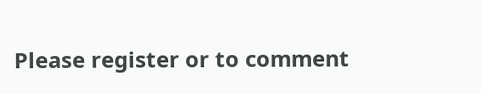Please register or to comment